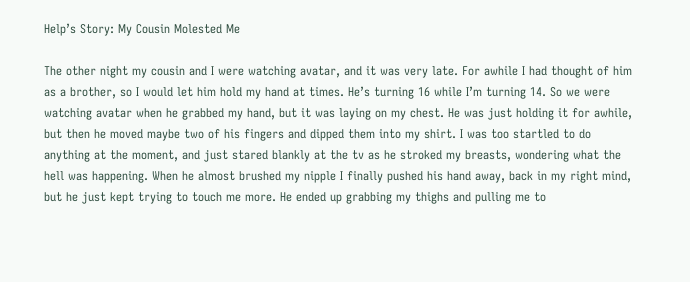Help’s Story: My Cousin Molested Me

The other night my cousin and I were watching avatar, and it was very late. For awhile I had thought of him as a brother, so I would let him hold my hand at times. He’s turning 16 while I’m turning 14. So we were watching avatar when he grabbed my hand, but it was laying on my chest. He was just holding it for awhile, but then he moved maybe two of his fingers and dipped them into my shirt. I was too startled to do anything at the moment, and just stared blankly at the tv as he stroked my breasts, wondering what the hell was happening. When he almost brushed my nipple I finally pushed his hand away, back in my right mind, but he just kept trying to touch me more. He ended up grabbing my thighs and pulling me to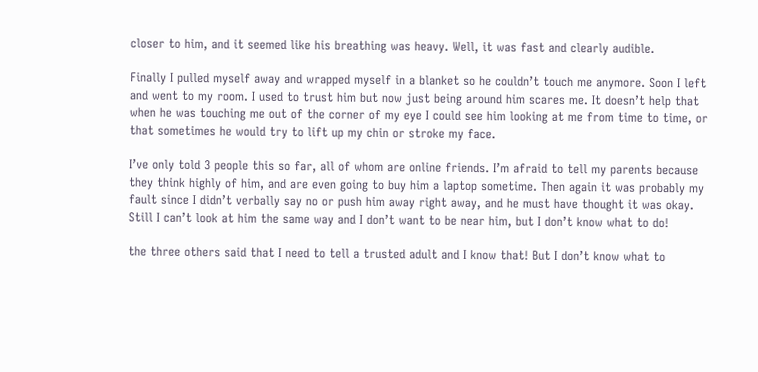closer to him, and it seemed like his breathing was heavy. Well, it was fast and clearly audible.

Finally I pulled myself away and wrapped myself in a blanket so he couldn’t touch me anymore. Soon I left and went to my room. I used to trust him but now just being around him scares me. It doesn’t help that when he was touching me out of the corner of my eye I could see him looking at me from time to time, or that sometimes he would try to lift up my chin or stroke my face.

I’ve only told 3 people this so far, all of whom are online friends. I’m afraid to tell my parents because they think highly of him, and are even going to buy him a laptop sometime. Then again it was probably my fault since I didn’t verbally say no or push him away right away, and he must have thought it was okay. Still I can’t look at him the same way and I don’t want to be near him, but I don’t know what to do!

the three others said that I need to tell a trusted adult and I know that! But I don’t know what to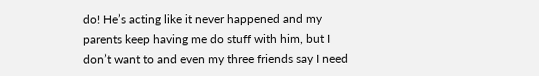do! He’s acting like it never happened and my parents keep having me do stuff with him, but I don’t want to and even my three friends say I need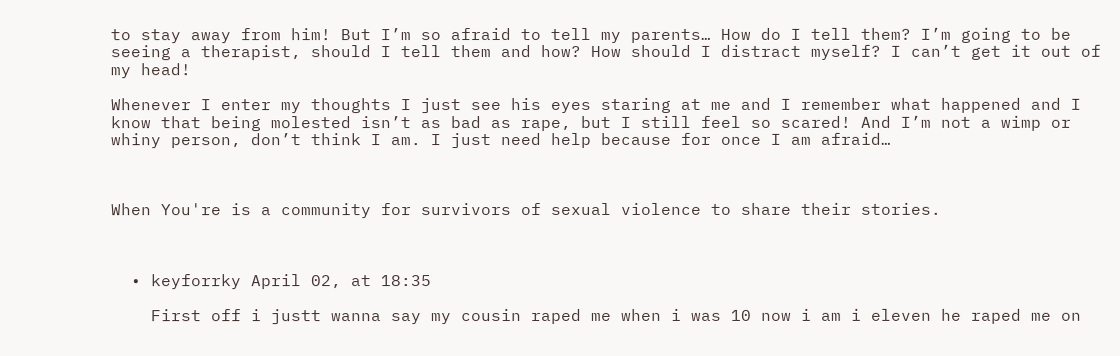to stay away from him! But I’m so afraid to tell my parents… How do I tell them? I’m going to be seeing a therapist, should I tell them and how? How should I distract myself? I can’t get it out of my head!

Whenever I enter my thoughts I just see his eyes staring at me and I remember what happened and I know that being molested isn’t as bad as rape, but I still feel so scared! And I’m not a wimp or whiny person, don’t think I am. I just need help because for once I am afraid…



When You're is a community for survivors of sexual violence to share their stories.



  • keyforrky April 02, at 18:35

    First off i justt wanna say my cousin raped me when i was 10 now i am i eleven he raped me on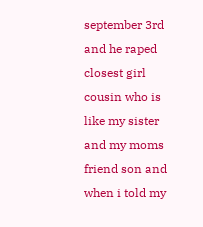september 3rd and he raped closest girl cousin who is like my sister and my moms friend son and when i told my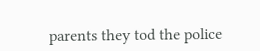parents they tod the police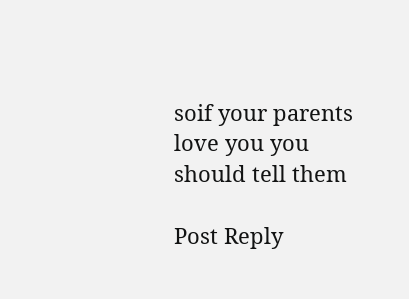soif your parents love you you should tell them

Post Reply